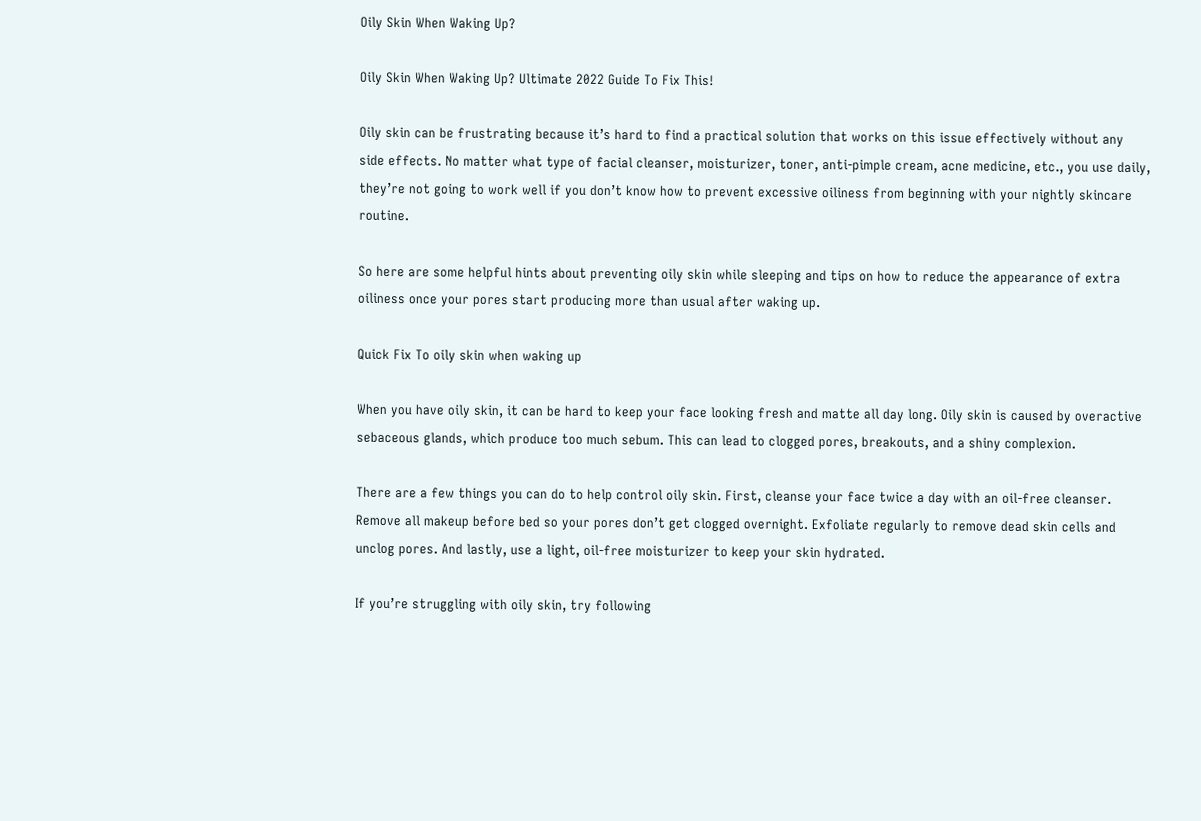Oily Skin When Waking Up?

Oily Skin When Waking Up? Ultimate 2022 Guide To Fix This!

Oily skin can be frustrating because it’s hard to find a practical solution that works on this issue effectively without any side effects. No matter what type of facial cleanser, moisturizer, toner, anti-pimple cream, acne medicine, etc., you use daily, they’re not going to work well if you don’t know how to prevent excessive oiliness from beginning with your nightly skincare routine.

So here are some helpful hints about preventing oily skin while sleeping and tips on how to reduce the appearance of extra oiliness once your pores start producing more than usual after waking up.

Quick Fix To oily skin when waking up

When you have oily skin, it can be hard to keep your face looking fresh and matte all day long. Oily skin is caused by overactive sebaceous glands, which produce too much sebum. This can lead to clogged pores, breakouts, and a shiny complexion.

There are a few things you can do to help control oily skin. First, cleanse your face twice a day with an oil-free cleanser. Remove all makeup before bed so your pores don’t get clogged overnight. Exfoliate regularly to remove dead skin cells and unclog pores. And lastly, use a light, oil-free moisturizer to keep your skin hydrated.

If you’re struggling with oily skin, try following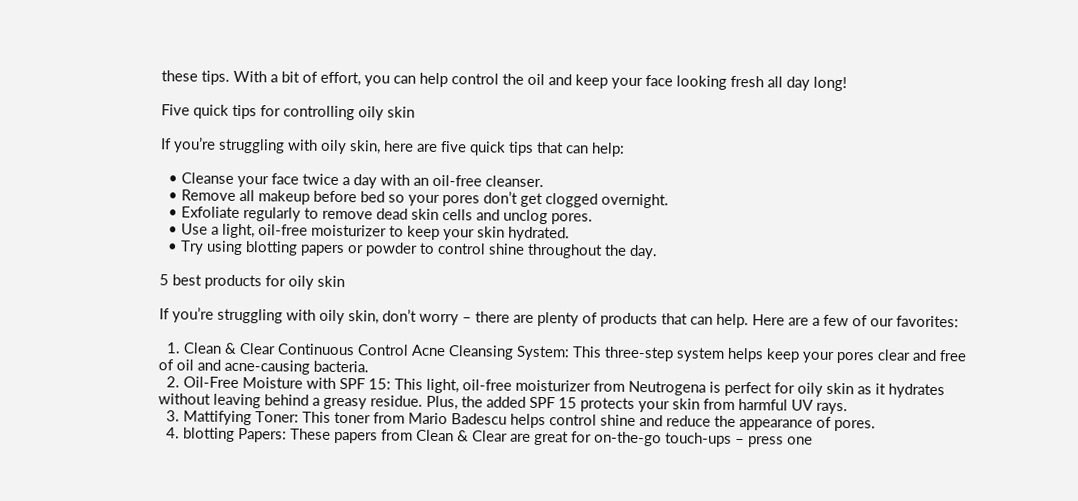these tips. With a bit of effort, you can help control the oil and keep your face looking fresh all day long!

Five quick tips for controlling oily skin

If you’re struggling with oily skin, here are five quick tips that can help:

  • Cleanse your face twice a day with an oil-free cleanser.
  • Remove all makeup before bed so your pores don’t get clogged overnight.
  • Exfoliate regularly to remove dead skin cells and unclog pores.
  • Use a light, oil-free moisturizer to keep your skin hydrated.
  • Try using blotting papers or powder to control shine throughout the day.

5 best products for oily skin

If you’re struggling with oily skin, don’t worry – there are plenty of products that can help. Here are a few of our favorites:

  1. Clean & Clear Continuous Control Acne Cleansing System: This three-step system helps keep your pores clear and free of oil and acne-causing bacteria.
  2. Oil-Free Moisture with SPF 15: This light, oil-free moisturizer from Neutrogena is perfect for oily skin as it hydrates without leaving behind a greasy residue. Plus, the added SPF 15 protects your skin from harmful UV rays.
  3. Mattifying Toner: This toner from Mario Badescu helps control shine and reduce the appearance of pores.
  4. blotting Papers: These papers from Clean & Clear are great for on-the-go touch-ups – press one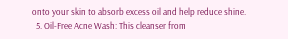onto your skin to absorb excess oil and help reduce shine.
  5. Oil-Free Acne Wash: This cleanser from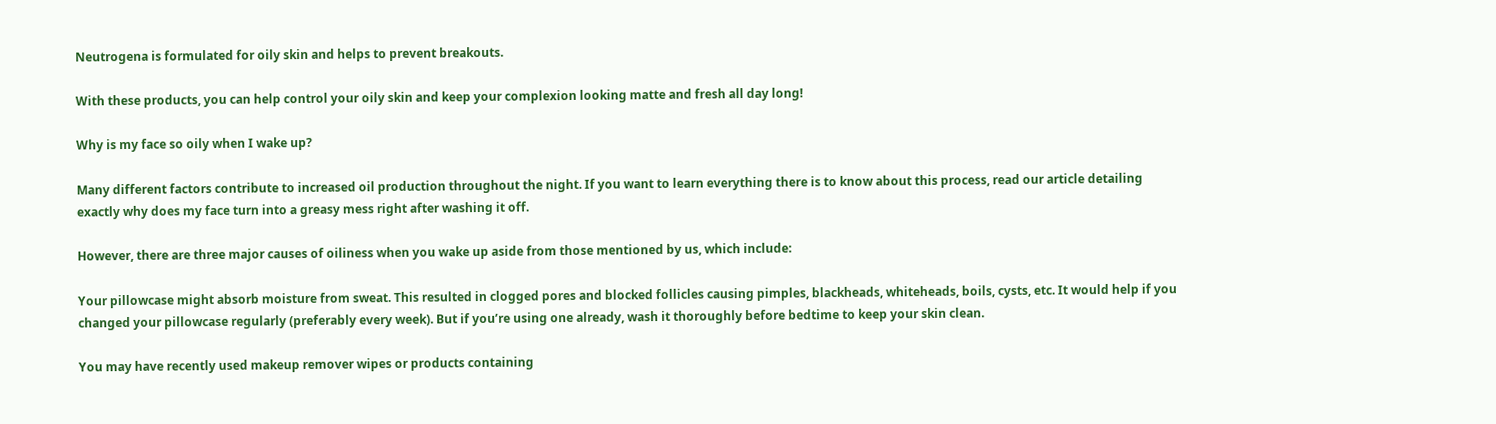Neutrogena is formulated for oily skin and helps to prevent breakouts.

With these products, you can help control your oily skin and keep your complexion looking matte and fresh all day long!

Why is my face so oily when I wake up?

Many different factors contribute to increased oil production throughout the night. If you want to learn everything there is to know about this process, read our article detailing exactly why does my face turn into a greasy mess right after washing it off.

However, there are three major causes of oiliness when you wake up aside from those mentioned by us, which include:

Your pillowcase might absorb moisture from sweat. This resulted in clogged pores and blocked follicles causing pimples, blackheads, whiteheads, boils, cysts, etc. It would help if you changed your pillowcase regularly (preferably every week). But if you’re using one already, wash it thoroughly before bedtime to keep your skin clean.

You may have recently used makeup remover wipes or products containing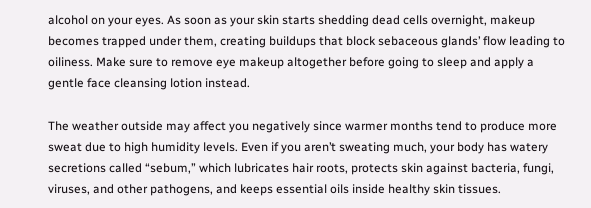alcohol on your eyes. As soon as your skin starts shedding dead cells overnight, makeup becomes trapped under them, creating buildups that block sebaceous glands’ flow leading to oiliness. Make sure to remove eye makeup altogether before going to sleep and apply a gentle face cleansing lotion instead.

The weather outside may affect you negatively since warmer months tend to produce more sweat due to high humidity levels. Even if you aren’t sweating much, your body has watery secretions called “sebum,” which lubricates hair roots, protects skin against bacteria, fungi, viruses, and other pathogens, and keeps essential oils inside healthy skin tissues.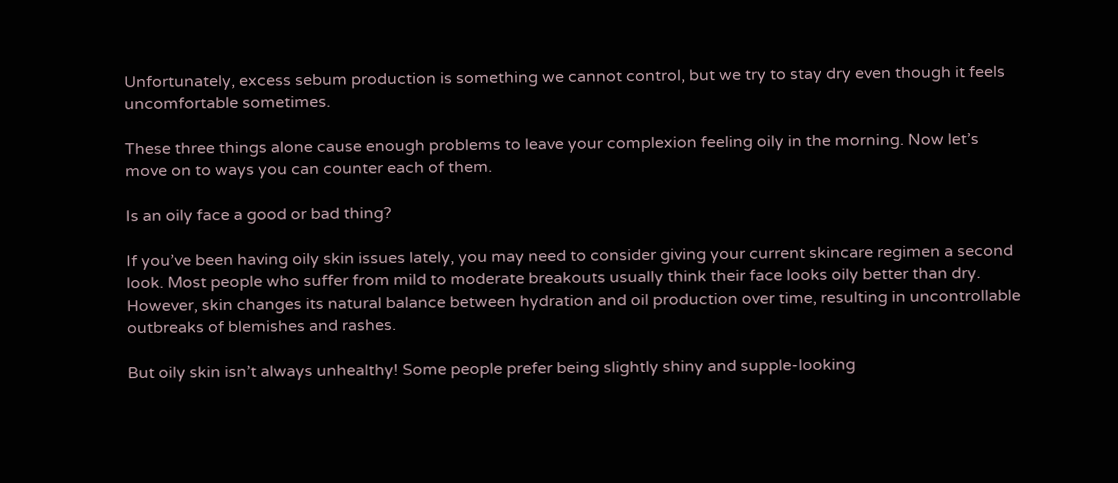Unfortunately, excess sebum production is something we cannot control, but we try to stay dry even though it feels uncomfortable sometimes.

These three things alone cause enough problems to leave your complexion feeling oily in the morning. Now let’s move on to ways you can counter each of them.

Is an oily face a good or bad thing?

If you’ve been having oily skin issues lately, you may need to consider giving your current skincare regimen a second look. Most people who suffer from mild to moderate breakouts usually think their face looks oily better than dry. However, skin changes its natural balance between hydration and oil production over time, resulting in uncontrollable outbreaks of blemishes and rashes.

But oily skin isn’t always unhealthy! Some people prefer being slightly shiny and supple-looking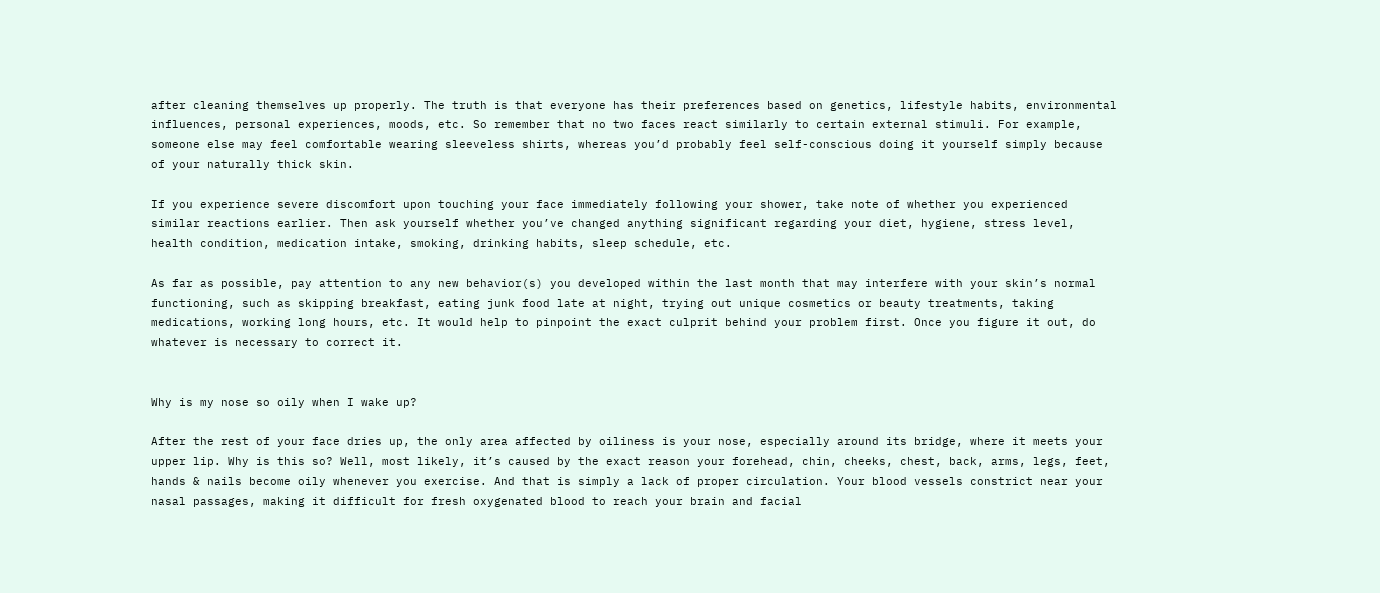after cleaning themselves up properly. The truth is that everyone has their preferences based on genetics, lifestyle habits, environmental influences, personal experiences, moods, etc. So remember that no two faces react similarly to certain external stimuli. For example, someone else may feel comfortable wearing sleeveless shirts, whereas you’d probably feel self-conscious doing it yourself simply because of your naturally thick skin.

If you experience severe discomfort upon touching your face immediately following your shower, take note of whether you experienced similar reactions earlier. Then ask yourself whether you’ve changed anything significant regarding your diet, hygiene, stress level, health condition, medication intake, smoking, drinking habits, sleep schedule, etc.

As far as possible, pay attention to any new behavior(s) you developed within the last month that may interfere with your skin’s normal functioning, such as skipping breakfast, eating junk food late at night, trying out unique cosmetics or beauty treatments, taking medications, working long hours, etc. It would help to pinpoint the exact culprit behind your problem first. Once you figure it out, do whatever is necessary to correct it.


Why is my nose so oily when I wake up?

After the rest of your face dries up, the only area affected by oiliness is your nose, especially around its bridge, where it meets your upper lip. Why is this so? Well, most likely, it’s caused by the exact reason your forehead, chin, cheeks, chest, back, arms, legs, feet, hands & nails become oily whenever you exercise. And that is simply a lack of proper circulation. Your blood vessels constrict near your nasal passages, making it difficult for fresh oxygenated blood to reach your brain and facial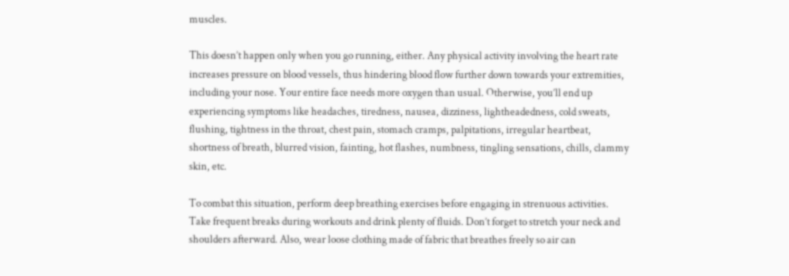muscles.

This doesn’t happen only when you go running, either. Any physical activity involving the heart rate increases pressure on blood vessels, thus hindering blood flow further down towards your extremities, including your nose. Your entire face needs more oxygen than usual. Otherwise, you’ll end up experiencing symptoms like headaches, tiredness, nausea, dizziness, lightheadedness, cold sweats, flushing, tightness in the throat, chest pain, stomach cramps, palpitations, irregular heartbeat, shortness of breath, blurred vision, fainting, hot flashes, numbness, tingling sensations, chills, clammy skin, etc.

To combat this situation, perform deep breathing exercises before engaging in strenuous activities. Take frequent breaks during workouts and drink plenty of fluids. Don’t forget to stretch your neck and shoulders afterward. Also, wear loose clothing made of fabric that breathes freely so air can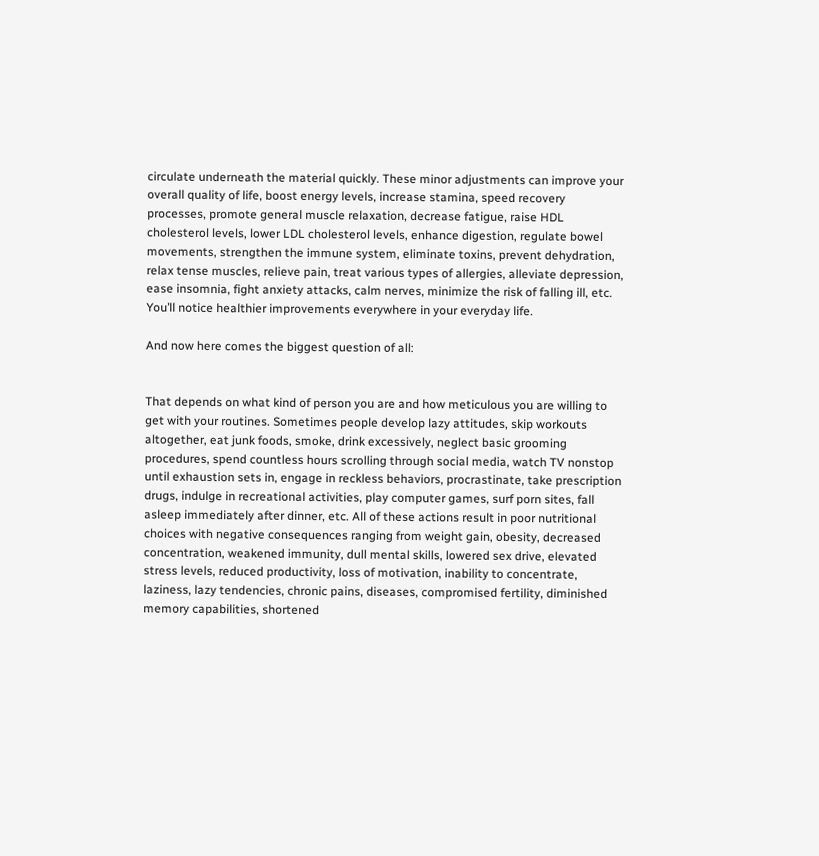circulate underneath the material quickly. These minor adjustments can improve your overall quality of life, boost energy levels, increase stamina, speed recovery processes, promote general muscle relaxation, decrease fatigue, raise HDL cholesterol levels, lower LDL cholesterol levels, enhance digestion, regulate bowel movements, strengthen the immune system, eliminate toxins, prevent dehydration, relax tense muscles, relieve pain, treat various types of allergies, alleviate depression, ease insomnia, fight anxiety attacks, calm nerves, minimize the risk of falling ill, etc. You’ll notice healthier improvements everywhere in your everyday life.

And now here comes the biggest question of all:


That depends on what kind of person you are and how meticulous you are willing to get with your routines. Sometimes people develop lazy attitudes, skip workouts altogether, eat junk foods, smoke, drink excessively, neglect basic grooming procedures, spend countless hours scrolling through social media, watch TV nonstop until exhaustion sets in, engage in reckless behaviors, procrastinate, take prescription drugs, indulge in recreational activities, play computer games, surf porn sites, fall asleep immediately after dinner, etc. All of these actions result in poor nutritional choices with negative consequences ranging from weight gain, obesity, decreased concentration, weakened immunity, dull mental skills, lowered sex drive, elevated stress levels, reduced productivity, loss of motivation, inability to concentrate, laziness, lazy tendencies, chronic pains, diseases, compromised fertility, diminished memory capabilities, shortened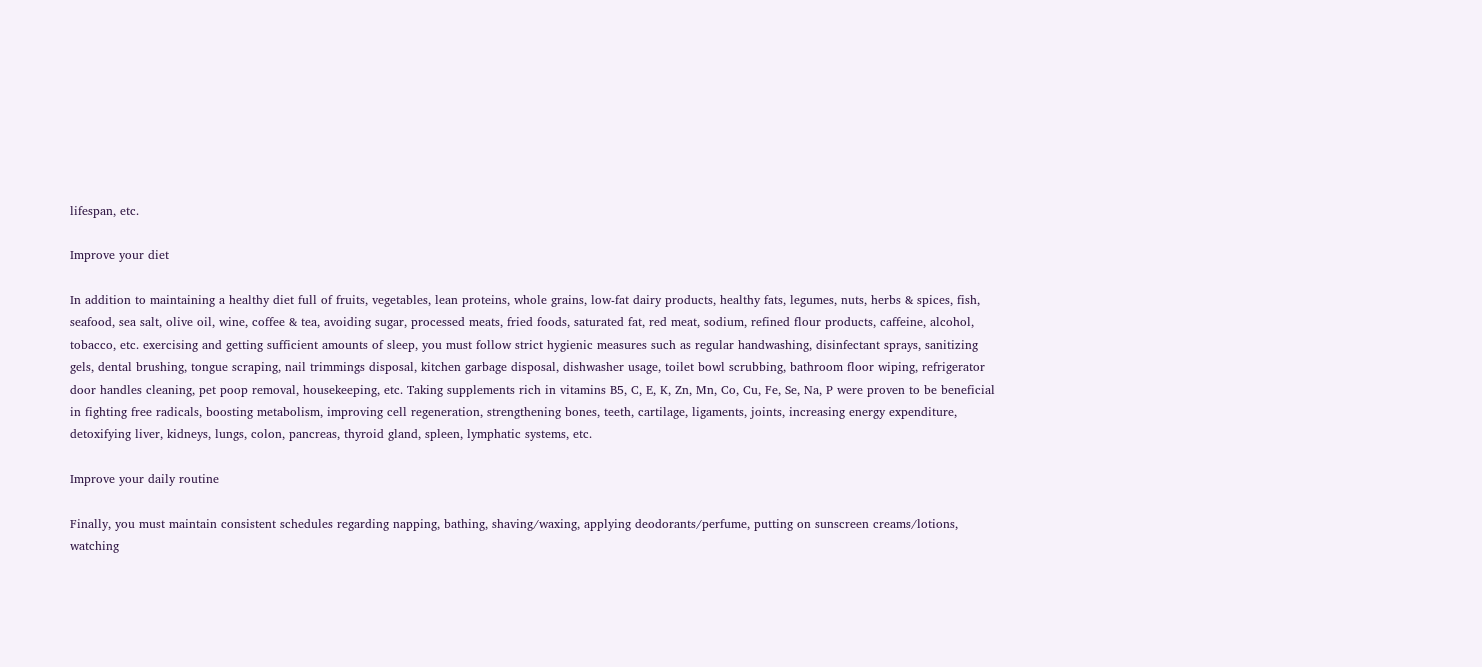lifespan, etc.

Improve your diet

In addition to maintaining a healthy diet full of fruits, vegetables, lean proteins, whole grains, low-fat dairy products, healthy fats, legumes, nuts, herbs & spices, fish, seafood, sea salt, olive oil, wine, coffee & tea, avoiding sugar, processed meats, fried foods, saturated fat, red meat, sodium, refined flour products, caffeine, alcohol, tobacco, etc. exercising and getting sufficient amounts of sleep, you must follow strict hygienic measures such as regular handwashing, disinfectant sprays, sanitizing gels, dental brushing, tongue scraping, nail trimmings disposal, kitchen garbage disposal, dishwasher usage, toilet bowl scrubbing, bathroom floor wiping, refrigerator door handles cleaning, pet poop removal, housekeeping, etc. Taking supplements rich in vitamins B5, C, E, K, Zn, Mn, Co, Cu, Fe, Se, Na, P were proven to be beneficial in fighting free radicals, boosting metabolism, improving cell regeneration, strengthening bones, teeth, cartilage, ligaments, joints, increasing energy expenditure, detoxifying liver, kidneys, lungs, colon, pancreas, thyroid gland, spleen, lymphatic systems, etc.

Improve your daily routine

Finally, you must maintain consistent schedules regarding napping, bathing, shaving/waxing, applying deodorants/perfume, putting on sunscreen creams/lotions, watching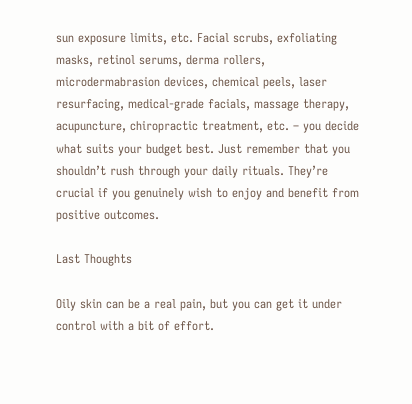sun exposure limits, etc. Facial scrubs, exfoliating masks, retinol serums, derma rollers, microdermabrasion devices, chemical peels, laser resurfacing, medical-grade facials, massage therapy, acupuncture, chiropractic treatment, etc. – you decide what suits your budget best. Just remember that you shouldn’t rush through your daily rituals. They’re crucial if you genuinely wish to enjoy and benefit from positive outcomes.

Last Thoughts

Oily skin can be a real pain, but you can get it under control with a bit of effort.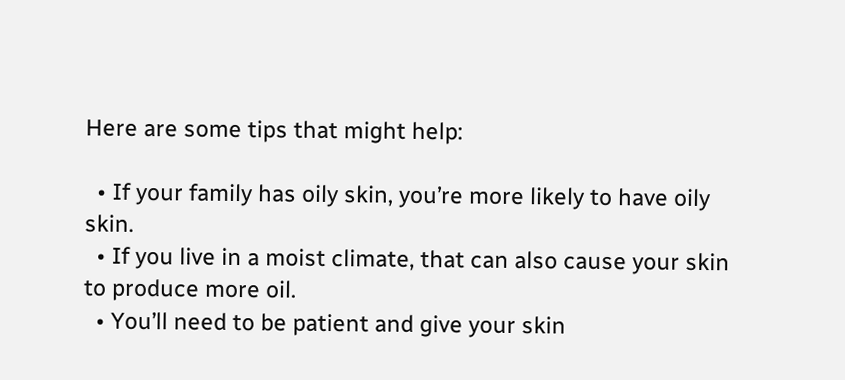Here are some tips that might help:

  • If your family has oily skin, you’re more likely to have oily skin.
  • If you live in a moist climate, that can also cause your skin to produce more oil.
  • You’ll need to be patient and give your skin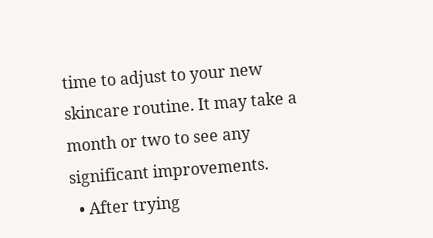time to adjust to your new skincare routine. It may take a month or two to see any significant improvements.
  • After trying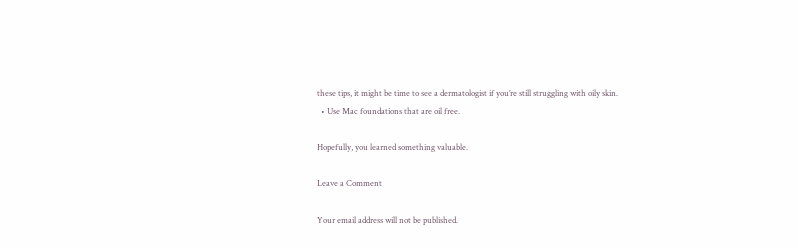these tips, it might be time to see a dermatologist if you’re still struggling with oily skin.
  • Use Mac foundations that are oil free.

Hopefully, you learned something valuable.

Leave a Comment

Your email address will not be published.